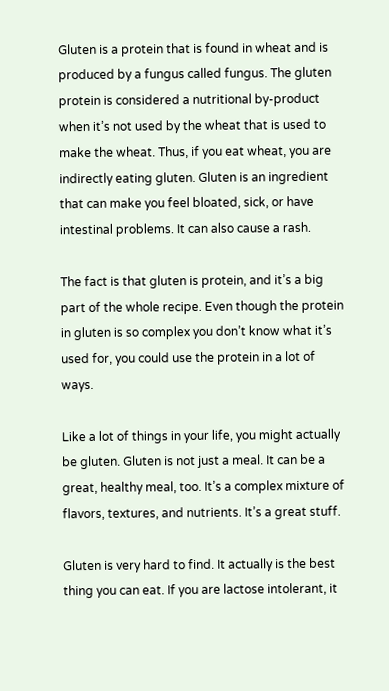Gluten is a protein that is found in wheat and is produced by a fungus called fungus. The gluten protein is considered a nutritional by-product when it’s not used by the wheat that is used to make the wheat. Thus, if you eat wheat, you are indirectly eating gluten. Gluten is an ingredient that can make you feel bloated, sick, or have intestinal problems. It can also cause a rash.

The fact is that gluten is protein, and it’s a big part of the whole recipe. Even though the protein in gluten is so complex you don’t know what it’s used for, you could use the protein in a lot of ways.

Like a lot of things in your life, you might actually be gluten. Gluten is not just a meal. It can be a great, healthy meal, too. It’s a complex mixture of flavors, textures, and nutrients. It’s a great stuff.

Gluten is very hard to find. It actually is the best thing you can eat. If you are lactose intolerant, it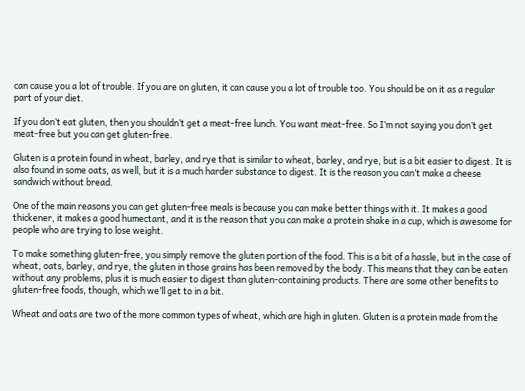can cause you a lot of trouble. If you are on gluten, it can cause you a lot of trouble too. You should be on it as a regular part of your diet.

If you don’t eat gluten, then you shouldn’t get a meat-free lunch. You want meat-free. So I’m not saying you don’t get meat-free but you can get gluten-free.

Gluten is a protein found in wheat, barley, and rye that is similar to wheat, barley, and rye, but is a bit easier to digest. It is also found in some oats, as well, but it is a much harder substance to digest. It is the reason you can’t make a cheese sandwich without bread.

One of the main reasons you can get gluten-free meals is because you can make better things with it. It makes a good thickener, it makes a good humectant, and it is the reason that you can make a protein shake in a cup, which is awesome for people who are trying to lose weight.

To make something gluten-free, you simply remove the gluten portion of the food. This is a bit of a hassle, but in the case of wheat, oats, barley, and rye, the gluten in those grains has been removed by the body. This means that they can be eaten without any problems, plus it is much easier to digest than gluten-containing products. There are some other benefits to gluten-free foods, though, which we’ll get to in a bit.

Wheat and oats are two of the more common types of wheat, which are high in gluten. Gluten is a protein made from the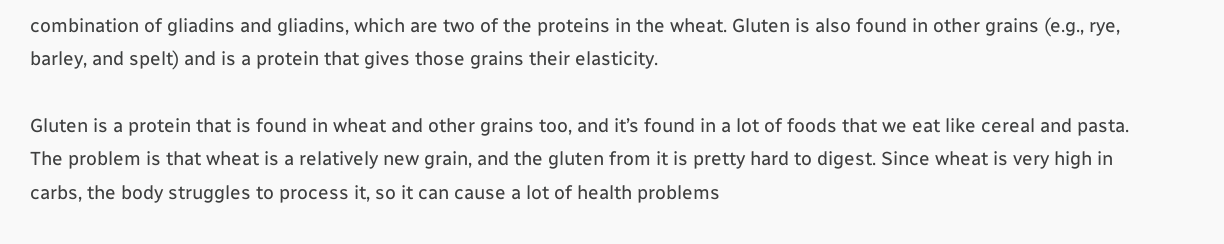combination of gliadins and gliadins, which are two of the proteins in the wheat. Gluten is also found in other grains (e.g., rye, barley, and spelt) and is a protein that gives those grains their elasticity.

Gluten is a protein that is found in wheat and other grains too, and it’s found in a lot of foods that we eat like cereal and pasta. The problem is that wheat is a relatively new grain, and the gluten from it is pretty hard to digest. Since wheat is very high in carbs, the body struggles to process it, so it can cause a lot of health problems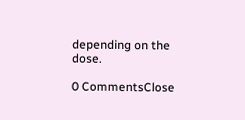depending on the dose.

0 CommentsClose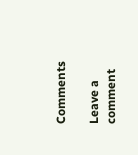Comments

Leave a comment